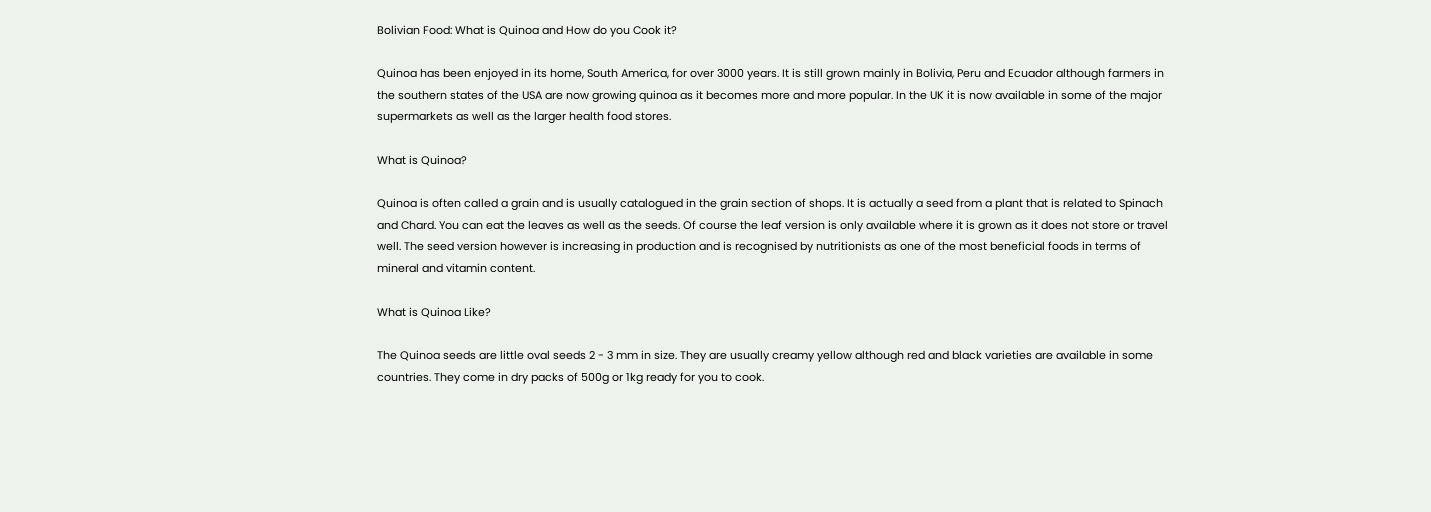Bolivian Food: What is Quinoa and How do you Cook it?

Quinoa has been enjoyed in its home, South America, for over 3000 years. It is still grown mainly in Bolivia, Peru and Ecuador although farmers in the southern states of the USA are now growing quinoa as it becomes more and more popular. In the UK it is now available in some of the major supermarkets as well as the larger health food stores.

What is Quinoa?

Quinoa is often called a grain and is usually catalogued in the grain section of shops. It is actually a seed from a plant that is related to Spinach and Chard. You can eat the leaves as well as the seeds. Of course the leaf version is only available where it is grown as it does not store or travel well. The seed version however is increasing in production and is recognised by nutritionists as one of the most beneficial foods in terms of mineral and vitamin content.

What is Quinoa Like?

The Quinoa seeds are little oval seeds 2 - 3 mm in size. They are usually creamy yellow although red and black varieties are available in some countries. They come in dry packs of 500g or 1kg ready for you to cook.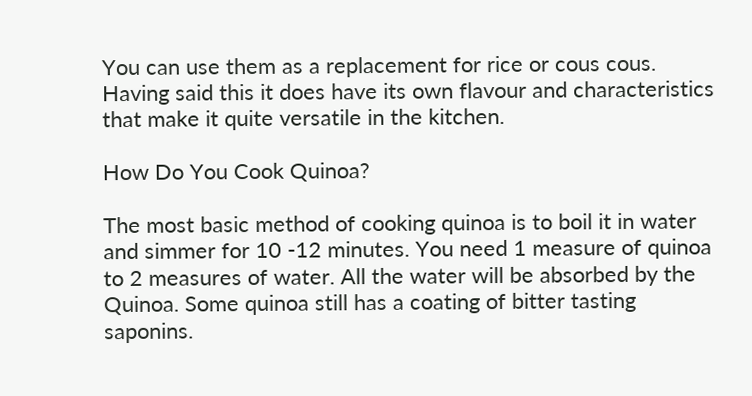You can use them as a replacement for rice or cous cous. Having said this it does have its own flavour and characteristics that make it quite versatile in the kitchen.

How Do You Cook Quinoa?

The most basic method of cooking quinoa is to boil it in water and simmer for 10 -12 minutes. You need 1 measure of quinoa to 2 measures of water. All the water will be absorbed by the Quinoa. Some quinoa still has a coating of bitter tasting saponins.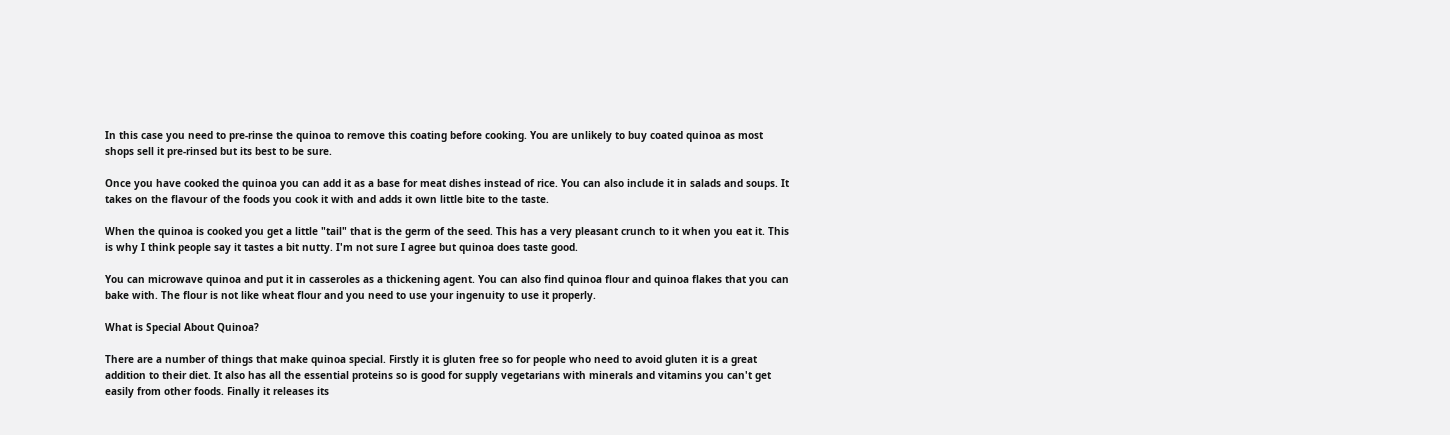In this case you need to pre-rinse the quinoa to remove this coating before cooking. You are unlikely to buy coated quinoa as most shops sell it pre-rinsed but its best to be sure.

Once you have cooked the quinoa you can add it as a base for meat dishes instead of rice. You can also include it in salads and soups. It takes on the flavour of the foods you cook it with and adds it own little bite to the taste.

When the quinoa is cooked you get a little "tail" that is the germ of the seed. This has a very pleasant crunch to it when you eat it. This is why I think people say it tastes a bit nutty. I'm not sure I agree but quinoa does taste good.

You can microwave quinoa and put it in casseroles as a thickening agent. You can also find quinoa flour and quinoa flakes that you can bake with. The flour is not like wheat flour and you need to use your ingenuity to use it properly.

What is Special About Quinoa?

There are a number of things that make quinoa special. Firstly it is gluten free so for people who need to avoid gluten it is a great addition to their diet. It also has all the essential proteins so is good for supply vegetarians with minerals and vitamins you can't get easily from other foods. Finally it releases its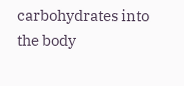carbohydrates into the body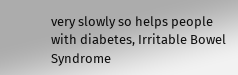very slowly so helps people with diabetes, Irritable Bowel Syndrome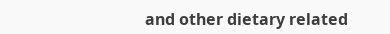and other dietary related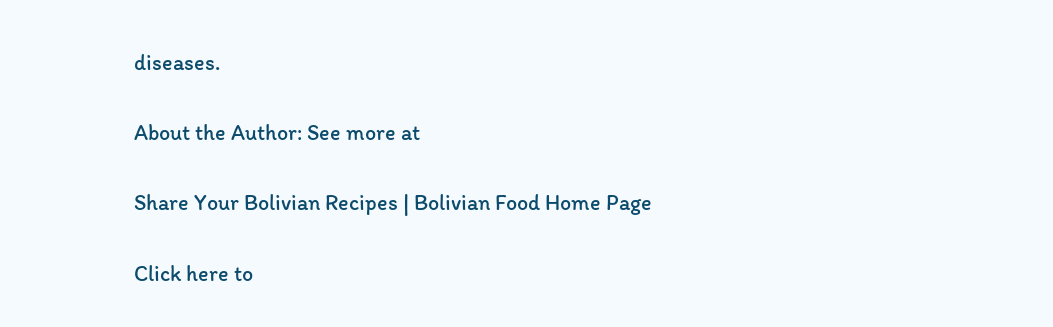diseases.

About the Author: See more at

Share Your Bolivian Recipes | Bolivian Food Home Page

Click here to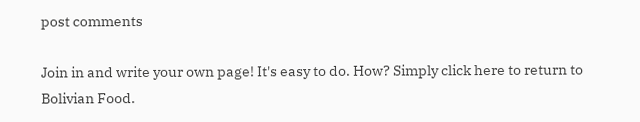post comments

Join in and write your own page! It's easy to do. How? Simply click here to return to Bolivian Food.